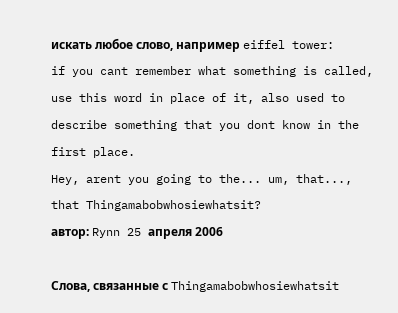искать любое слово, например eiffel tower:
if you cant remember what something is called, use this word in place of it, also used to describe something that you dont know in the first place.
Hey, arent you going to the... um, that..., that Thingamabobwhosiewhatsit?
автор: Rynn 25 апреля 2006

Слова, связанные с Thingamabobwhosiewhatsit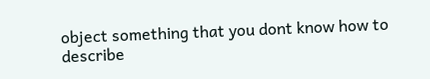object something that you dont know how to describe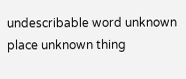undescribable word unknown place unknown thing